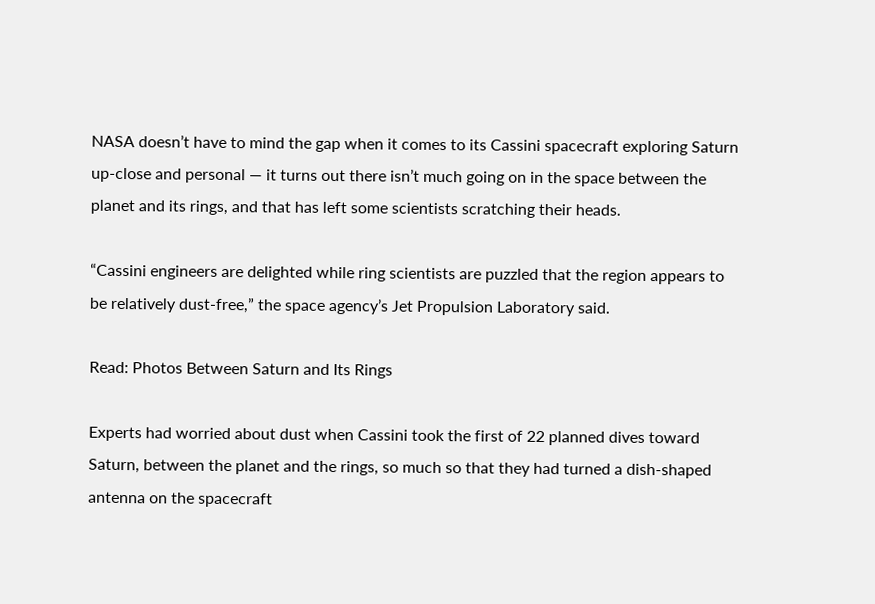NASA doesn’t have to mind the gap when it comes to its Cassini spacecraft exploring Saturn up-close and personal — it turns out there isn’t much going on in the space between the planet and its rings, and that has left some scientists scratching their heads.

“Cassini engineers are delighted while ring scientists are puzzled that the region appears to be relatively dust-free,” the space agency’s Jet Propulsion Laboratory said.

Read: Photos Between Saturn and Its Rings

Experts had worried about dust when Cassini took the first of 22 planned dives toward Saturn, between the planet and the rings, so much so that they had turned a dish-shaped antenna on the spacecraft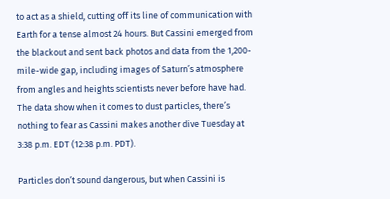to act as a shield, cutting off its line of communication with Earth for a tense almost 24 hours. But Cassini emerged from the blackout and sent back photos and data from the 1,200-mile-wide gap, including images of Saturn’s atmosphere from angles and heights scientists never before have had. The data show when it comes to dust particles, there’s nothing to fear as Cassini makes another dive Tuesday at 3:38 p.m. EDT (12:38 p.m. PDT).

Particles don’t sound dangerous, but when Cassini is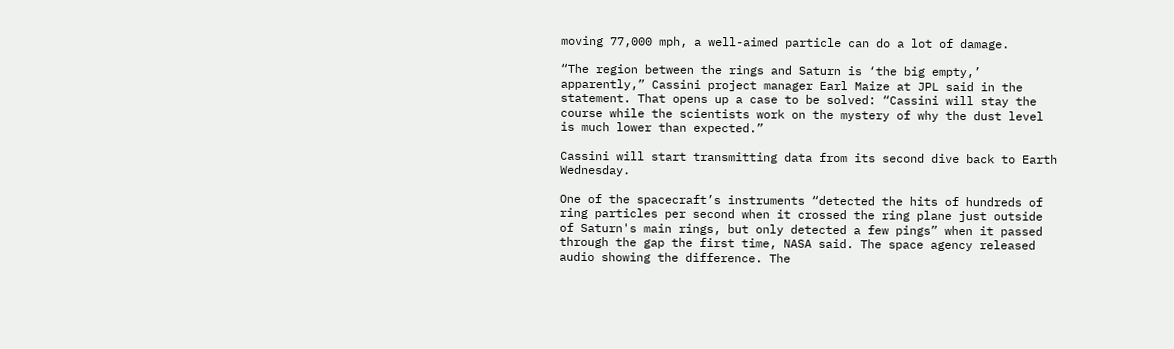moving 77,000 mph, a well-aimed particle can do a lot of damage.

“The region between the rings and Saturn is ‘the big empty,’ apparently,” Cassini project manager Earl Maize at JPL said in the statement. That opens up a case to be solved: “Cassini will stay the course while the scientists work on the mystery of why the dust level is much lower than expected.”

Cassini will start transmitting data from its second dive back to Earth Wednesday.

One of the spacecraft’s instruments “detected the hits of hundreds of ring particles per second when it crossed the ring plane just outside of Saturn's main rings, but only detected a few pings” when it passed through the gap the first time, NASA said. The space agency released audio showing the difference. The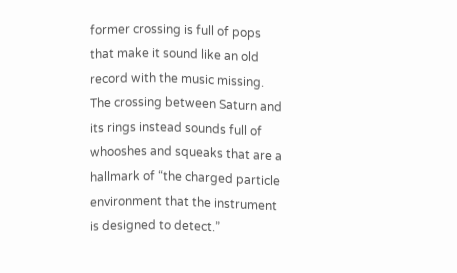former crossing is full of pops that make it sound like an old record with the music missing. The crossing between Saturn and its rings instead sounds full of whooshes and squeaks that are a hallmark of “the charged particle environment that the instrument is designed to detect.”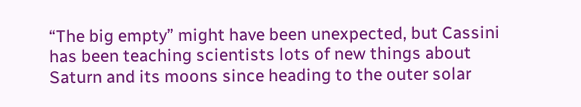“The big empty” might have been unexpected, but Cassini has been teaching scientists lots of new things about Saturn and its moons since heading to the outer solar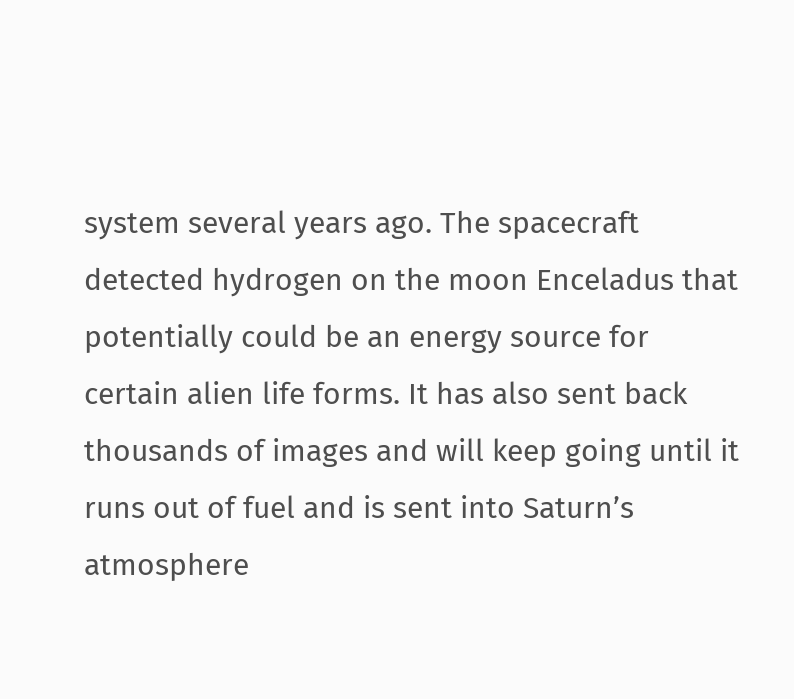system several years ago. The spacecraft detected hydrogen on the moon Enceladus that potentially could be an energy source for certain alien life forms. It has also sent back thousands of images and will keep going until it runs out of fuel and is sent into Saturn’s atmosphere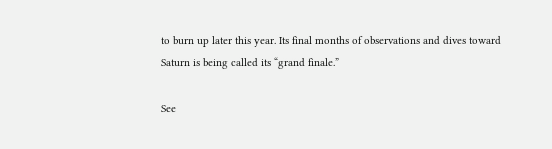to burn up later this year. Its final months of observations and dives toward Saturn is being called its “grand finale.”

See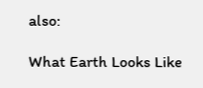also:

What Earth Looks Like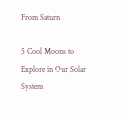From Saturn

5 Cool Moons to Explore in Our Solar System